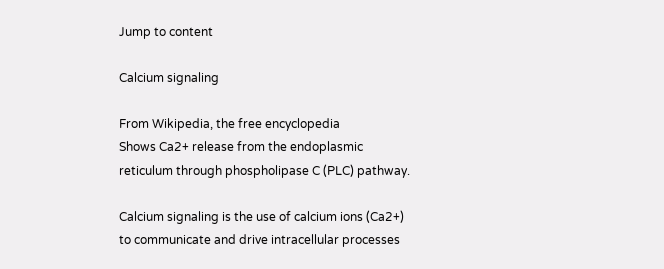Jump to content

Calcium signaling

From Wikipedia, the free encyclopedia
Shows Ca2+ release from the endoplasmic reticulum through phospholipase C (PLC) pathway.

Calcium signaling is the use of calcium ions (Ca2+) to communicate and drive intracellular processes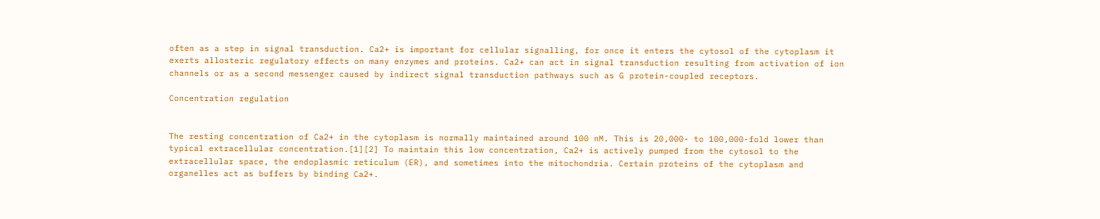often as a step in signal transduction. Ca2+ is important for cellular signalling, for once it enters the cytosol of the cytoplasm it exerts allosteric regulatory effects on many enzymes and proteins. Ca2+ can act in signal transduction resulting from activation of ion channels or as a second messenger caused by indirect signal transduction pathways such as G protein-coupled receptors.

Concentration regulation


The resting concentration of Ca2+ in the cytoplasm is normally maintained around 100 nM. This is 20,000- to 100,000-fold lower than typical extracellular concentration.[1][2] To maintain this low concentration, Ca2+ is actively pumped from the cytosol to the extracellular space, the endoplasmic reticulum (ER), and sometimes into the mitochondria. Certain proteins of the cytoplasm and organelles act as buffers by binding Ca2+.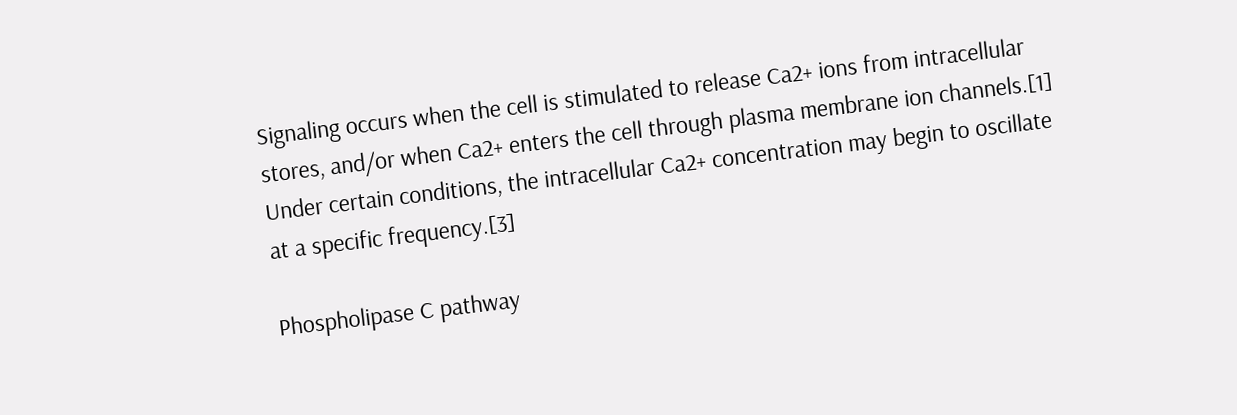Signaling occurs when the cell is stimulated to release Ca2+ ions from intracellular stores, and/or when Ca2+ enters the cell through plasma membrane ion channels.[1] Under certain conditions, the intracellular Ca2+ concentration may begin to oscillate at a specific frequency.[3]

Phospholipase C pathway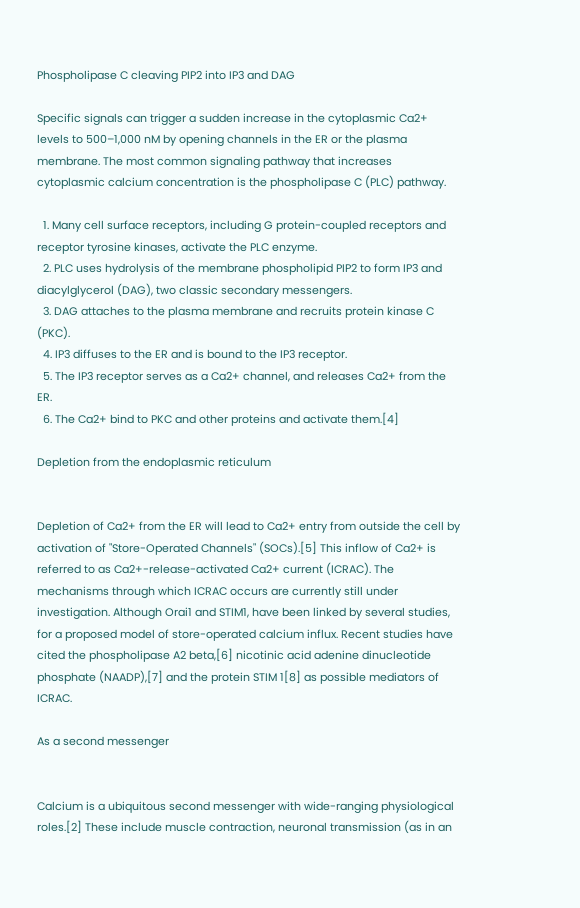Phospholipase C cleaving PIP2 into IP3 and DAG

Specific signals can trigger a sudden increase in the cytoplasmic Ca2+ levels to 500–1,000 nM by opening channels in the ER or the plasma membrane. The most common signaling pathway that increases cytoplasmic calcium concentration is the phospholipase C (PLC) pathway.

  1. Many cell surface receptors, including G protein-coupled receptors and receptor tyrosine kinases, activate the PLC enzyme.
  2. PLC uses hydrolysis of the membrane phospholipid PIP2 to form IP3 and diacylglycerol (DAG), two classic secondary messengers.
  3. DAG attaches to the plasma membrane and recruits protein kinase C (PKC).
  4. IP3 diffuses to the ER and is bound to the IP3 receptor.
  5. The IP3 receptor serves as a Ca2+ channel, and releases Ca2+ from the ER.
  6. The Ca2+ bind to PKC and other proteins and activate them.[4]

Depletion from the endoplasmic reticulum


Depletion of Ca2+ from the ER will lead to Ca2+ entry from outside the cell by activation of "Store-Operated Channels" (SOCs).[5] This inflow of Ca2+ is referred to as Ca2+-release-activated Ca2+ current (ICRAC). The mechanisms through which ICRAC occurs are currently still under investigation. Although Orai1 and STIM1, have been linked by several studies, for a proposed model of store-operated calcium influx. Recent studies have cited the phospholipase A2 beta,[6] nicotinic acid adenine dinucleotide phosphate (NAADP),[7] and the protein STIM 1[8] as possible mediators of ICRAC.

As a second messenger


Calcium is a ubiquitous second messenger with wide-ranging physiological roles.[2] These include muscle contraction, neuronal transmission (as in an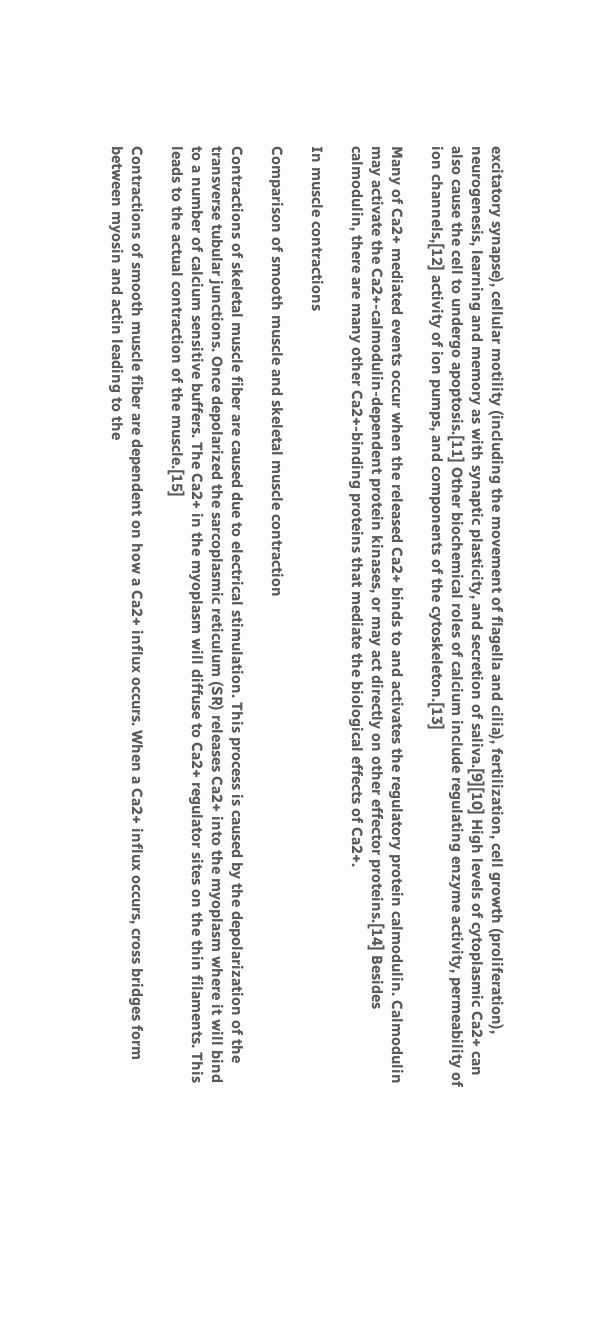excitatory synapse), cellular motility (including the movement of flagella and cilia), fertilization, cell growth (proliferation), neurogenesis, learning and memory as with synaptic plasticity, and secretion of saliva.[9][10] High levels of cytoplasmic Ca2+ can also cause the cell to undergo apoptosis.[11] Other biochemical roles of calcium include regulating enzyme activity, permeability of ion channels,[12] activity of ion pumps, and components of the cytoskeleton.[13]

Many of Ca2+ mediated events occur when the released Ca2+ binds to and activates the regulatory protein calmodulin. Calmodulin may activate the Ca2+-calmodulin-dependent protein kinases, or may act directly on other effector proteins.[14] Besides calmodulin, there are many other Ca2+-binding proteins that mediate the biological effects of Ca2+.

In muscle contractions

Comparison of smooth muscle and skeletal muscle contraction

Contractions of skeletal muscle fiber are caused due to electrical stimulation. This process is caused by the depolarization of the transverse tubular junctions. Once depolarized the sarcoplasmic reticulum (SR) releases Ca2+ into the myoplasm where it will bind to a number of calcium sensitive buffers. The Ca2+ in the myoplasm will diffuse to Ca2+ regulator sites on the thin filaments. This leads to the actual contraction of the muscle.[15]

Contractions of smooth muscle fiber are dependent on how a Ca2+ influx occurs. When a Ca2+ influx occurs, cross bridges form between myosin and actin leading to the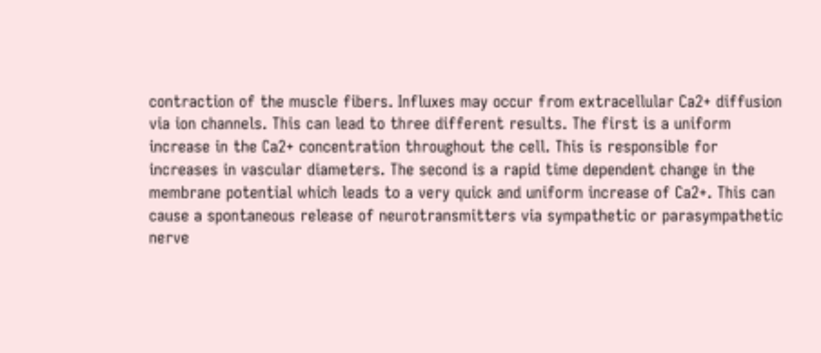contraction of the muscle fibers. Influxes may occur from extracellular Ca2+ diffusion via ion channels. This can lead to three different results. The first is a uniform increase in the Ca2+ concentration throughout the cell. This is responsible for increases in vascular diameters. The second is a rapid time dependent change in the membrane potential which leads to a very quick and uniform increase of Ca2+. This can cause a spontaneous release of neurotransmitters via sympathetic or parasympathetic nerve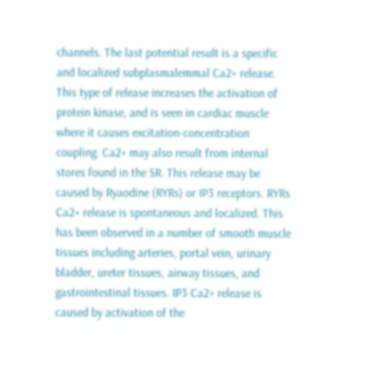channels. The last potential result is a specific and localized subplasmalemmal Ca2+ release. This type of release increases the activation of protein kinase, and is seen in cardiac muscle where it causes excitation-concentration coupling. Ca2+ may also result from internal stores found in the SR. This release may be caused by Ryaodine (RYRs) or IP3 receptors. RYRs Ca2+ release is spontaneous and localized. This has been observed in a number of smooth muscle tissues including arteries, portal vein, urinary bladder, ureter tissues, airway tissues, and gastrointestinal tissues. IP3 Ca2+ release is caused by activation of the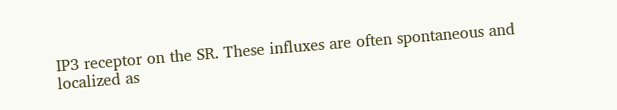IP3 receptor on the SR. These influxes are often spontaneous and localized as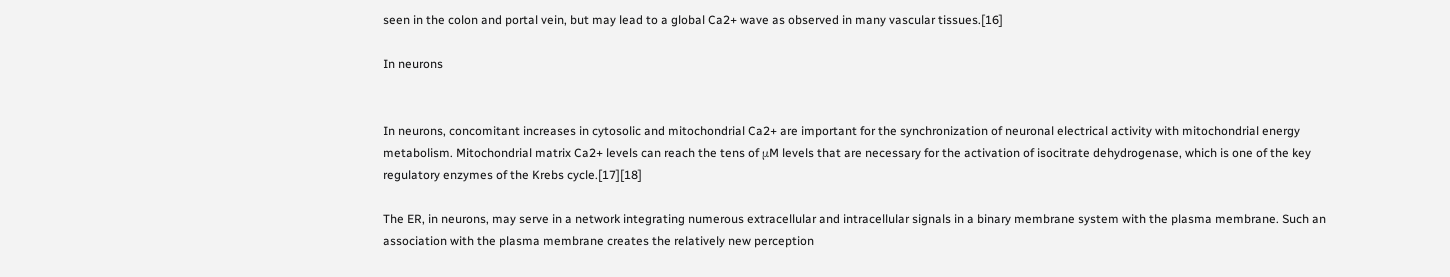seen in the colon and portal vein, but may lead to a global Ca2+ wave as observed in many vascular tissues.[16]

In neurons


In neurons, concomitant increases in cytosolic and mitochondrial Ca2+ are important for the synchronization of neuronal electrical activity with mitochondrial energy metabolism. Mitochondrial matrix Ca2+ levels can reach the tens of μM levels that are necessary for the activation of isocitrate dehydrogenase, which is one of the key regulatory enzymes of the Krebs cycle.[17][18]

The ER, in neurons, may serve in a network integrating numerous extracellular and intracellular signals in a binary membrane system with the plasma membrane. Such an association with the plasma membrane creates the relatively new perception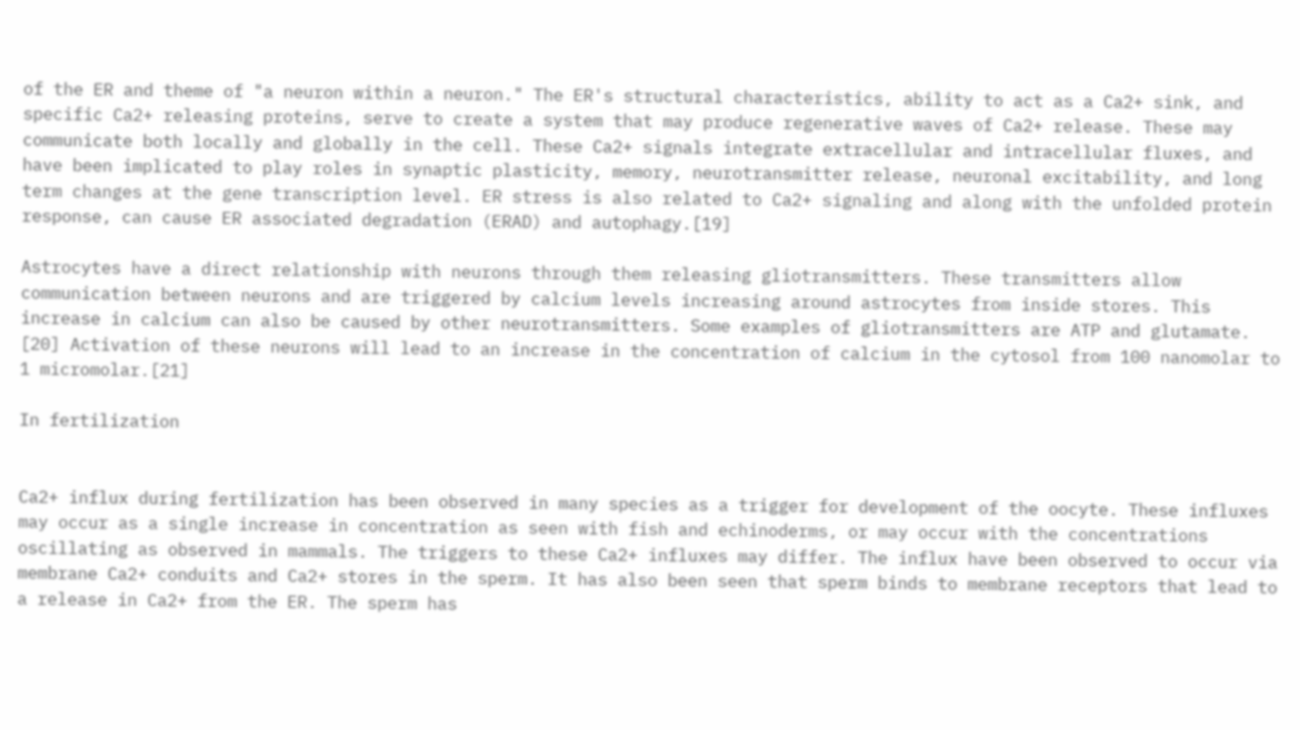of the ER and theme of "a neuron within a neuron." The ER's structural characteristics, ability to act as a Ca2+ sink, and specific Ca2+ releasing proteins, serve to create a system that may produce regenerative waves of Ca2+ release. These may communicate both locally and globally in the cell. These Ca2+ signals integrate extracellular and intracellular fluxes, and have been implicated to play roles in synaptic plasticity, memory, neurotransmitter release, neuronal excitability, and long term changes at the gene transcription level. ER stress is also related to Ca2+ signaling and along with the unfolded protein response, can cause ER associated degradation (ERAD) and autophagy.[19]

Astrocytes have a direct relationship with neurons through them releasing gliotransmitters. These transmitters allow communication between neurons and are triggered by calcium levels increasing around astrocytes from inside stores. This increase in calcium can also be caused by other neurotransmitters. Some examples of gliotransmitters are ATP and glutamate. [20] Activation of these neurons will lead to an increase in the concentration of calcium in the cytosol from 100 nanomolar to 1 micromolar.[21]

In fertilization


Ca2+ influx during fertilization has been observed in many species as a trigger for development of the oocyte. These influxes may occur as a single increase in concentration as seen with fish and echinoderms, or may occur with the concentrations oscillating as observed in mammals. The triggers to these Ca2+ influxes may differ. The influx have been observed to occur via membrane Ca2+ conduits and Ca2+ stores in the sperm. It has also been seen that sperm binds to membrane receptors that lead to a release in Ca2+ from the ER. The sperm has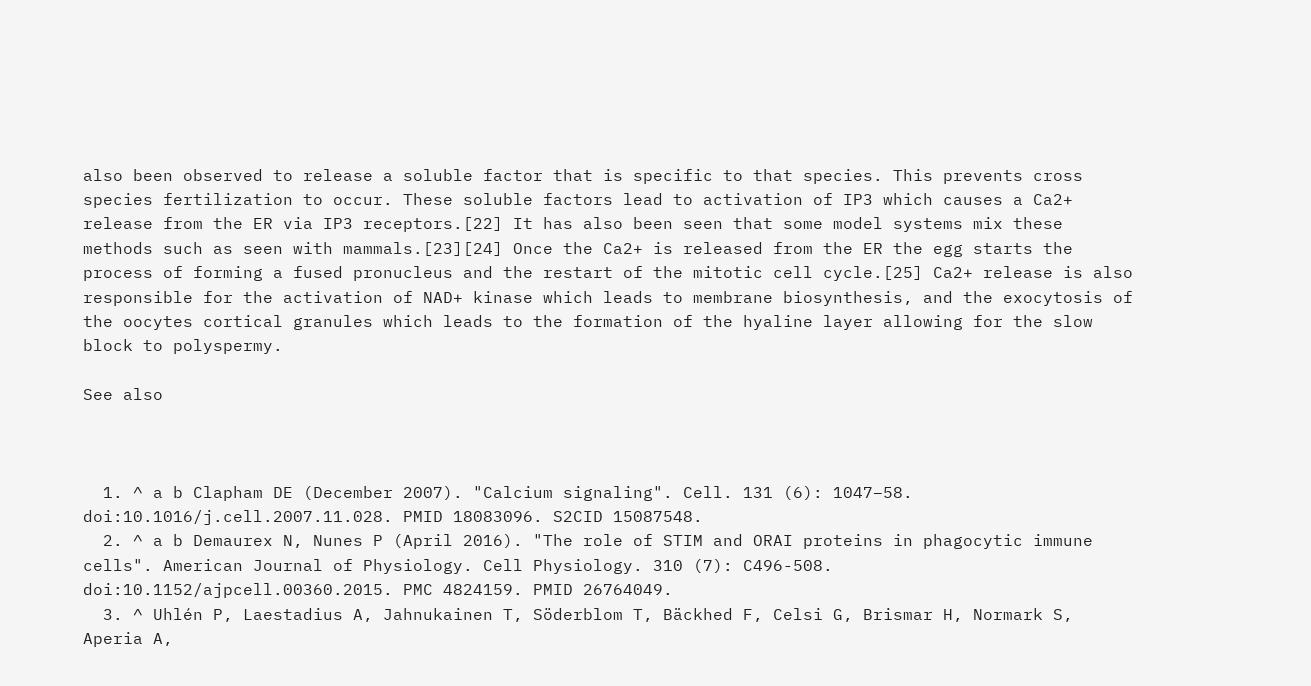also been observed to release a soluble factor that is specific to that species. This prevents cross species fertilization to occur. These soluble factors lead to activation of IP3 which causes a Ca2+ release from the ER via IP3 receptors.[22] It has also been seen that some model systems mix these methods such as seen with mammals.[23][24] Once the Ca2+ is released from the ER the egg starts the process of forming a fused pronucleus and the restart of the mitotic cell cycle.[25] Ca2+ release is also responsible for the activation of NAD+ kinase which leads to membrane biosynthesis, and the exocytosis of the oocytes cortical granules which leads to the formation of the hyaline layer allowing for the slow block to polyspermy.

See also



  1. ^ a b Clapham DE (December 2007). "Calcium signaling". Cell. 131 (6): 1047–58. doi:10.1016/j.cell.2007.11.028. PMID 18083096. S2CID 15087548.
  2. ^ a b Demaurex N, Nunes P (April 2016). "The role of STIM and ORAI proteins in phagocytic immune cells". American Journal of Physiology. Cell Physiology. 310 (7): C496-508. doi:10.1152/ajpcell.00360.2015. PMC 4824159. PMID 26764049.
  3. ^ Uhlén P, Laestadius A, Jahnukainen T, Söderblom T, Bäckhed F, Celsi G, Brismar H, Normark S, Aperia A,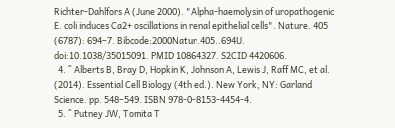Richter-Dahlfors A (June 2000). "Alpha-haemolysin of uropathogenic E. coli induces Ca2+ oscillations in renal epithelial cells". Nature. 405 (6787): 694–7. Bibcode:2000Natur.405..694U. doi:10.1038/35015091. PMID 10864327. S2CID 4420606.
  4. ^ Alberts B, Bray D, Hopkin K, Johnson A, Lewis J, Raff MC, et al. (2014). Essential Cell Biology (4th ed.). New York, NY: Garland Science. pp. 548–549. ISBN 978-0-8153-4454-4.
  5. ^ Putney JW, Tomita T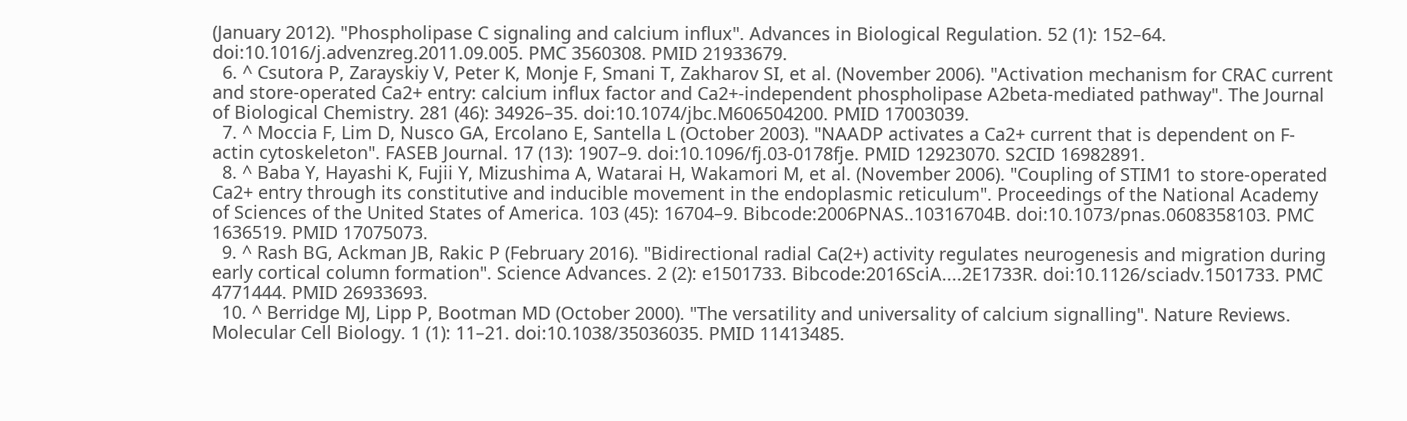(January 2012). "Phospholipase C signaling and calcium influx". Advances in Biological Regulation. 52 (1): 152–64. doi:10.1016/j.advenzreg.2011.09.005. PMC 3560308. PMID 21933679.
  6. ^ Csutora P, Zarayskiy V, Peter K, Monje F, Smani T, Zakharov SI, et al. (November 2006). "Activation mechanism for CRAC current and store-operated Ca2+ entry: calcium influx factor and Ca2+-independent phospholipase A2beta-mediated pathway". The Journal of Biological Chemistry. 281 (46): 34926–35. doi:10.1074/jbc.M606504200. PMID 17003039.
  7. ^ Moccia F, Lim D, Nusco GA, Ercolano E, Santella L (October 2003). "NAADP activates a Ca2+ current that is dependent on F-actin cytoskeleton". FASEB Journal. 17 (13): 1907–9. doi:10.1096/fj.03-0178fje. PMID 12923070. S2CID 16982891.
  8. ^ Baba Y, Hayashi K, Fujii Y, Mizushima A, Watarai H, Wakamori M, et al. (November 2006). "Coupling of STIM1 to store-operated Ca2+ entry through its constitutive and inducible movement in the endoplasmic reticulum". Proceedings of the National Academy of Sciences of the United States of America. 103 (45): 16704–9. Bibcode:2006PNAS..10316704B. doi:10.1073/pnas.0608358103. PMC 1636519. PMID 17075073.
  9. ^ Rash BG, Ackman JB, Rakic P (February 2016). "Bidirectional radial Ca(2+) activity regulates neurogenesis and migration during early cortical column formation". Science Advances. 2 (2): e1501733. Bibcode:2016SciA....2E1733R. doi:10.1126/sciadv.1501733. PMC 4771444. PMID 26933693.
  10. ^ Berridge MJ, Lipp P, Bootman MD (October 2000). "The versatility and universality of calcium signalling". Nature Reviews. Molecular Cell Biology. 1 (1): 11–21. doi:10.1038/35036035. PMID 11413485.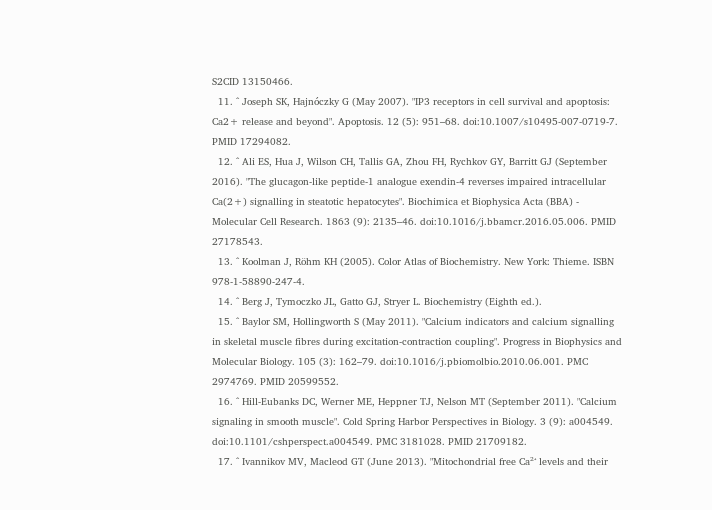S2CID 13150466.
  11. ^ Joseph SK, Hajnóczky G (May 2007). "IP3 receptors in cell survival and apoptosis: Ca2+ release and beyond". Apoptosis. 12 (5): 951–68. doi:10.1007/s10495-007-0719-7. PMID 17294082.
  12. ^ Ali ES, Hua J, Wilson CH, Tallis GA, Zhou FH, Rychkov GY, Barritt GJ (September 2016). "The glucagon-like peptide-1 analogue exendin-4 reverses impaired intracellular Ca(2+) signalling in steatotic hepatocytes". Biochimica et Biophysica Acta (BBA) - Molecular Cell Research. 1863 (9): 2135–46. doi:10.1016/j.bbamcr.2016.05.006. PMID 27178543.
  13. ^ Koolman J, Röhm KH (2005). Color Atlas of Biochemistry. New York: Thieme. ISBN 978-1-58890-247-4.
  14. ^ Berg J, Tymoczko JL, Gatto GJ, Stryer L. Biochemistry (Eighth ed.).
  15. ^ Baylor SM, Hollingworth S (May 2011). "Calcium indicators and calcium signalling in skeletal muscle fibres during excitation-contraction coupling". Progress in Biophysics and Molecular Biology. 105 (3): 162–79. doi:10.1016/j.pbiomolbio.2010.06.001. PMC 2974769. PMID 20599552.
  16. ^ Hill-Eubanks DC, Werner ME, Heppner TJ, Nelson MT (September 2011). "Calcium signaling in smooth muscle". Cold Spring Harbor Perspectives in Biology. 3 (9): a004549. doi:10.1101/cshperspect.a004549. PMC 3181028. PMID 21709182.
  17. ^ Ivannikov MV, Macleod GT (June 2013). "Mitochondrial free Ca²⁺ levels and their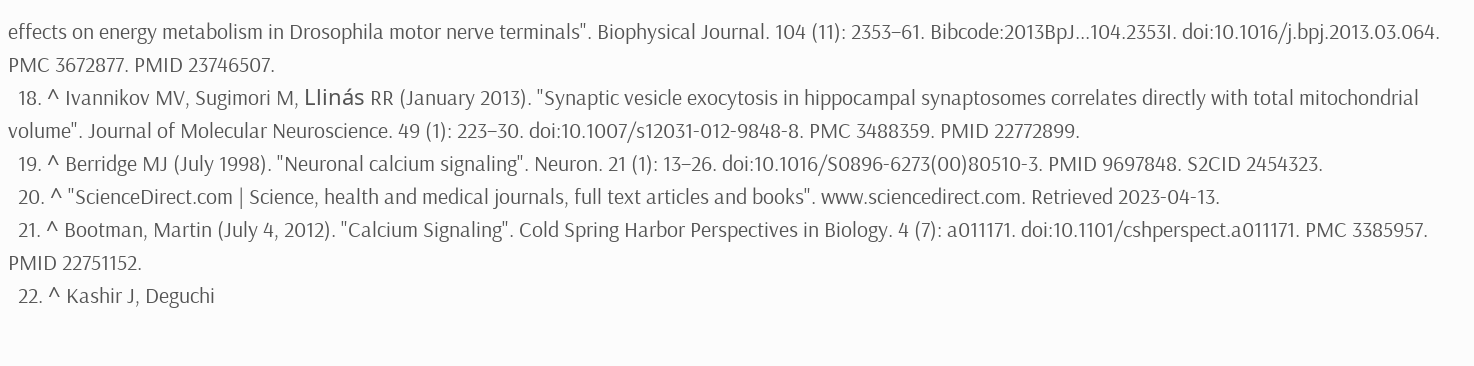effects on energy metabolism in Drosophila motor nerve terminals". Biophysical Journal. 104 (11): 2353–61. Bibcode:2013BpJ...104.2353I. doi:10.1016/j.bpj.2013.03.064. PMC 3672877. PMID 23746507.
  18. ^ Ivannikov MV, Sugimori M, Llinás RR (January 2013). "Synaptic vesicle exocytosis in hippocampal synaptosomes correlates directly with total mitochondrial volume". Journal of Molecular Neuroscience. 49 (1): 223–30. doi:10.1007/s12031-012-9848-8. PMC 3488359. PMID 22772899.
  19. ^ Berridge MJ (July 1998). "Neuronal calcium signaling". Neuron. 21 (1): 13–26. doi:10.1016/S0896-6273(00)80510-3. PMID 9697848. S2CID 2454323.
  20. ^ "ScienceDirect.com | Science, health and medical journals, full text articles and books". www.sciencedirect.com. Retrieved 2023-04-13.
  21. ^ Bootman, Martin (July 4, 2012). "Calcium Signaling". Cold Spring Harbor Perspectives in Biology. 4 (7): a011171. doi:10.1101/cshperspect.a011171. PMC 3385957. PMID 22751152.
  22. ^ Kashir J, Deguchi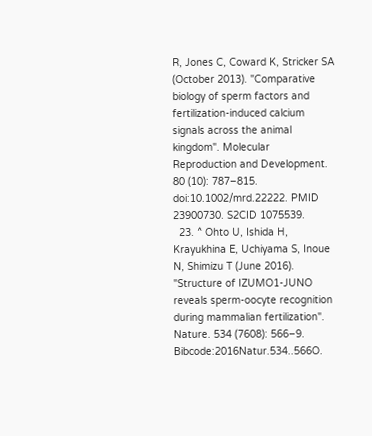R, Jones C, Coward K, Stricker SA (October 2013). "Comparative biology of sperm factors and fertilization-induced calcium signals across the animal kingdom". Molecular Reproduction and Development. 80 (10): 787–815. doi:10.1002/mrd.22222. PMID 23900730. S2CID 1075539.
  23. ^ Ohto U, Ishida H, Krayukhina E, Uchiyama S, Inoue N, Shimizu T (June 2016). "Structure of IZUMO1-JUNO reveals sperm-oocyte recognition during mammalian fertilization". Nature. 534 (7608): 566–9. Bibcode:2016Natur.534..566O.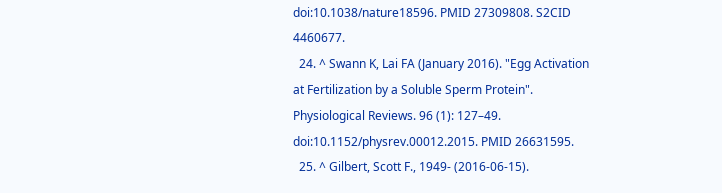doi:10.1038/nature18596. PMID 27309808. S2CID 4460677.
  24. ^ Swann K, Lai FA (January 2016). "Egg Activation at Fertilization by a Soluble Sperm Protein". Physiological Reviews. 96 (1): 127–49. doi:10.1152/physrev.00012.2015. PMID 26631595.
  25. ^ Gilbert, Scott F., 1949- (2016-06-15).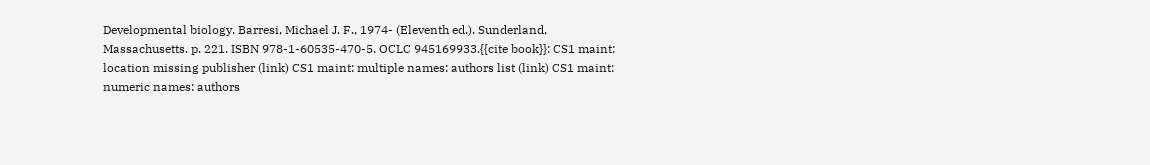Developmental biology. Barresi, Michael J. F., 1974- (Eleventh ed.). Sunderland, Massachusetts. p. 221. ISBN 978-1-60535-470-5. OCLC 945169933.{{cite book}}: CS1 maint: location missing publisher (link) CS1 maint: multiple names: authors list (link) CS1 maint: numeric names: authors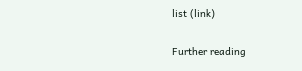list (link)

Further reading